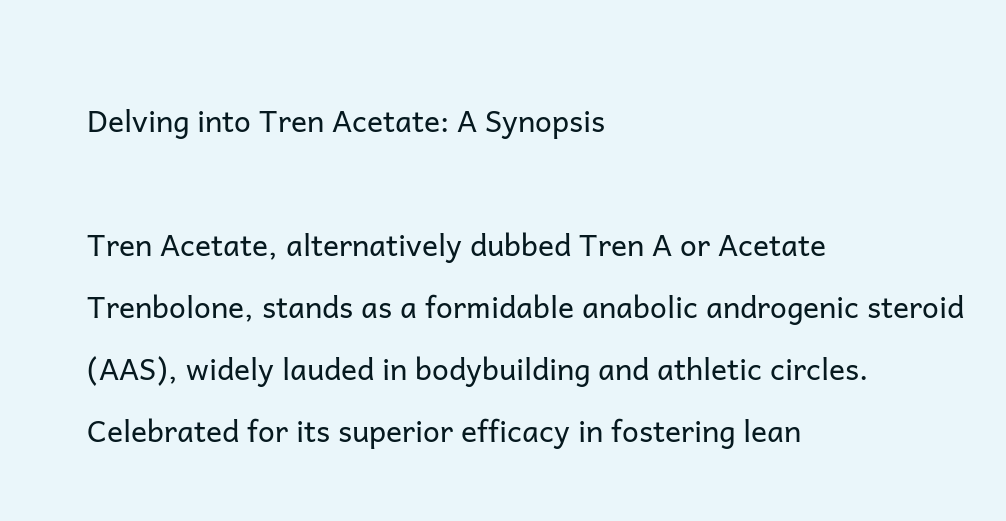Delving into Tren Acetate: A Synopsis

Tren Acetate, alternatively dubbed Tren A or Acetate Trenbolone, stands as a formidable anabolic androgenic steroid (AAS), widely lauded in bodybuilding and athletic circles. Celebrated for its superior efficacy in fostering lean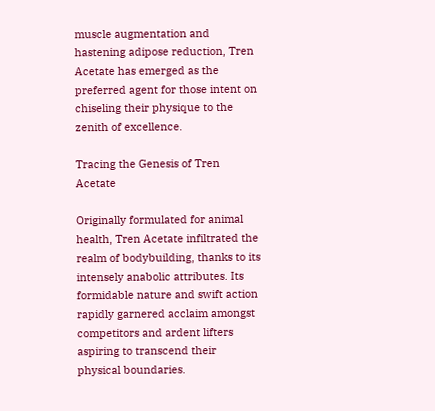muscle augmentation and hastening adipose reduction, Tren Acetate has emerged as the preferred agent for those intent on chiseling their physique to the zenith of excellence.

Tracing the Genesis of Tren Acetate

Originally formulated for animal health, Tren Acetate infiltrated the realm of bodybuilding, thanks to its intensely anabolic attributes. Its formidable nature and swift action rapidly garnered acclaim amongst competitors and ardent lifters aspiring to transcend their physical boundaries.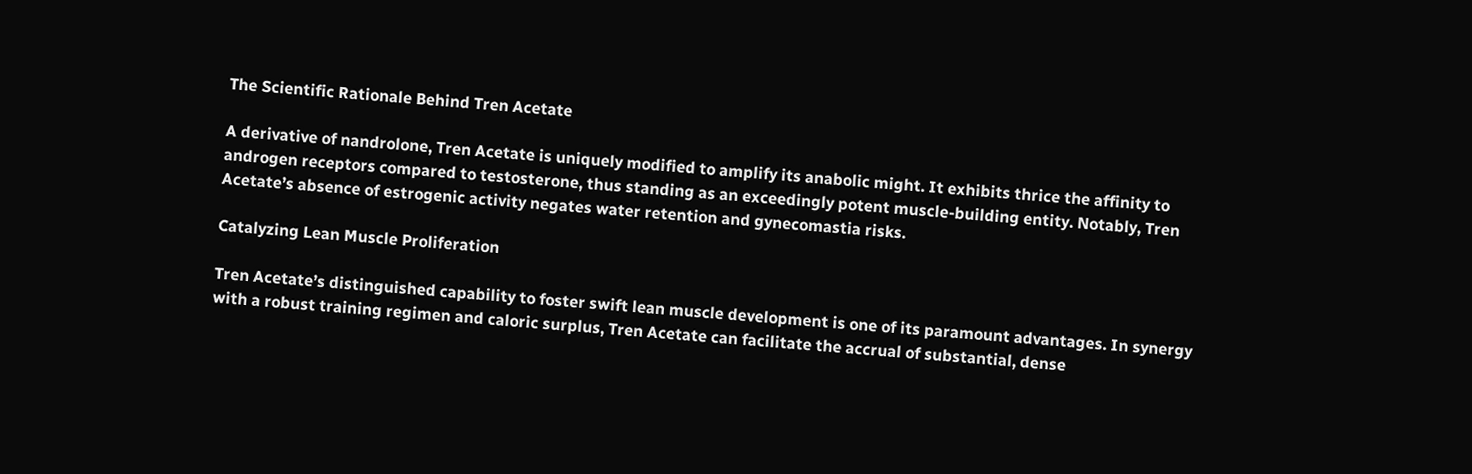The Scientific Rationale Behind Tren Acetate

A derivative of nandrolone, Tren Acetate is uniquely modified to amplify its anabolic might. It exhibits thrice the affinity to androgen receptors compared to testosterone, thus standing as an exceedingly potent muscle-building entity. Notably, Tren Acetate’s absence of estrogenic activity negates water retention and gynecomastia risks.

Catalyzing Lean Muscle Proliferation

Tren Acetate’s distinguished capability to foster swift lean muscle development is one of its paramount advantages. In synergy with a robust training regimen and caloric surplus, Tren Acetate can facilitate the accrual of substantial, dense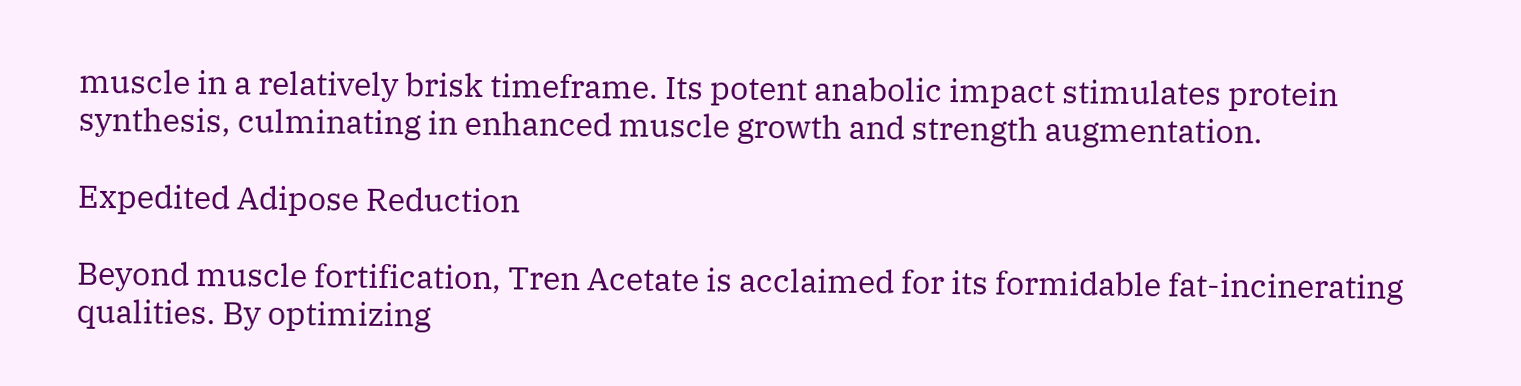muscle in a relatively brisk timeframe. Its potent anabolic impact stimulates protein synthesis, culminating in enhanced muscle growth and strength augmentation.

Expedited Adipose Reduction

Beyond muscle fortification, Tren Acetate is acclaimed for its formidable fat-incinerating qualities. By optimizing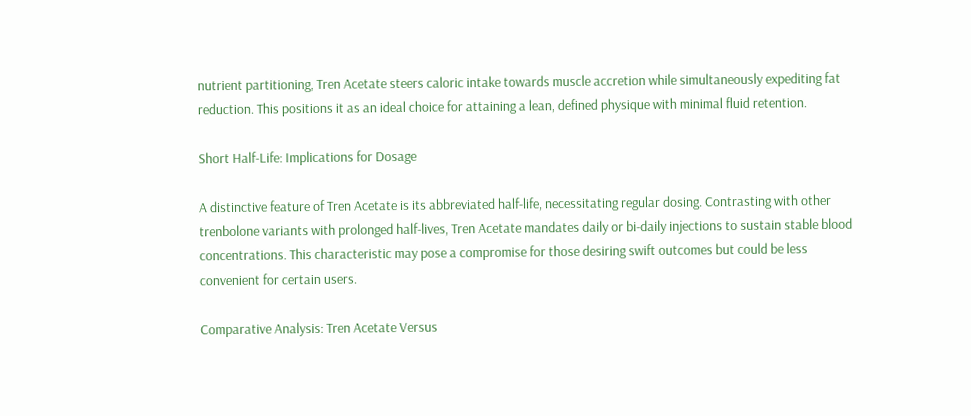nutrient partitioning, Tren Acetate steers caloric intake towards muscle accretion while simultaneously expediting fat reduction. This positions it as an ideal choice for attaining a lean, defined physique with minimal fluid retention.

Short Half-Life: Implications for Dosage

A distinctive feature of Tren Acetate is its abbreviated half-life, necessitating regular dosing. Contrasting with other trenbolone variants with prolonged half-lives, Tren Acetate mandates daily or bi-daily injections to sustain stable blood concentrations. This characteristic may pose a compromise for those desiring swift outcomes but could be less convenient for certain users.

Comparative Analysis: Tren Acetate Versus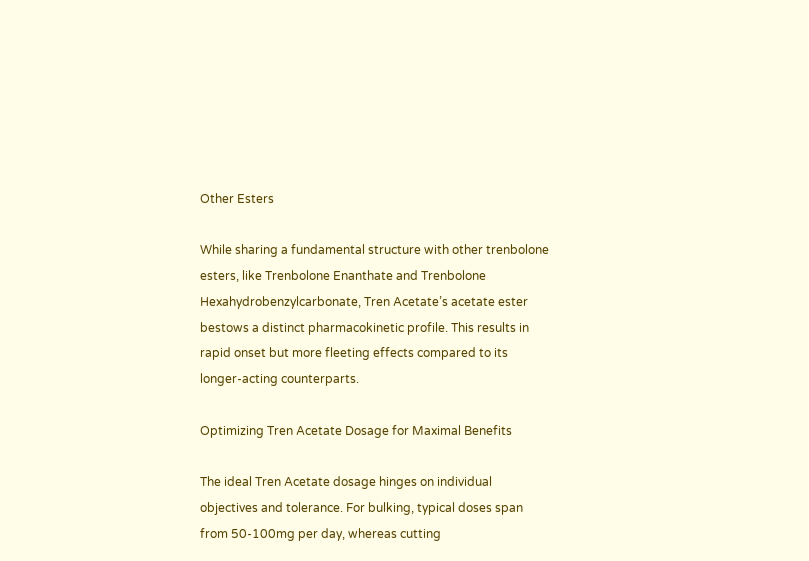Other Esters

While sharing a fundamental structure with other trenbolone esters, like Trenbolone Enanthate and Trenbolone Hexahydrobenzylcarbonate, Tren Acetate’s acetate ester bestows a distinct pharmacokinetic profile. This results in rapid onset but more fleeting effects compared to its longer-acting counterparts.

Optimizing Tren Acetate Dosage for Maximal Benefits

The ideal Tren Acetate dosage hinges on individual objectives and tolerance. For bulking, typical doses span from 50-100mg per day, whereas cutting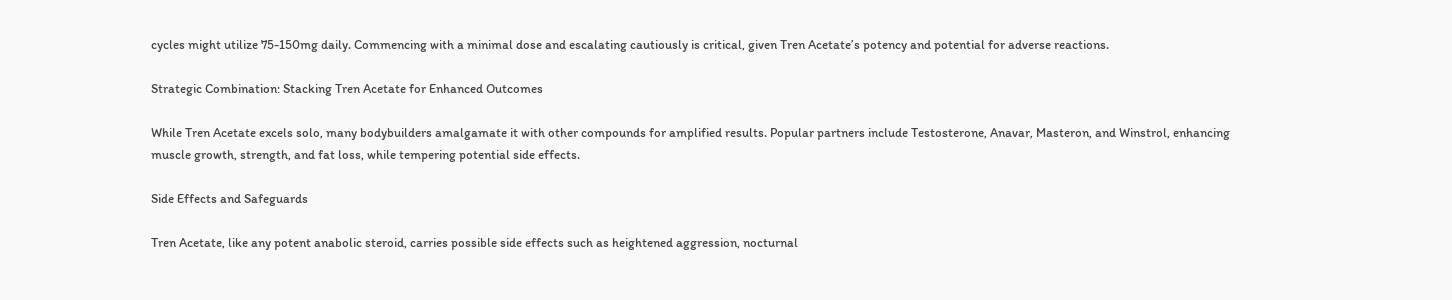cycles might utilize 75-150mg daily. Commencing with a minimal dose and escalating cautiously is critical, given Tren Acetate’s potency and potential for adverse reactions.

Strategic Combination: Stacking Tren Acetate for Enhanced Outcomes

While Tren Acetate excels solo, many bodybuilders amalgamate it with other compounds for amplified results. Popular partners include Testosterone, Anavar, Masteron, and Winstrol, enhancing muscle growth, strength, and fat loss, while tempering potential side effects.

Side Effects and Safeguards

Tren Acetate, like any potent anabolic steroid, carries possible side effects such as heightened aggression, nocturnal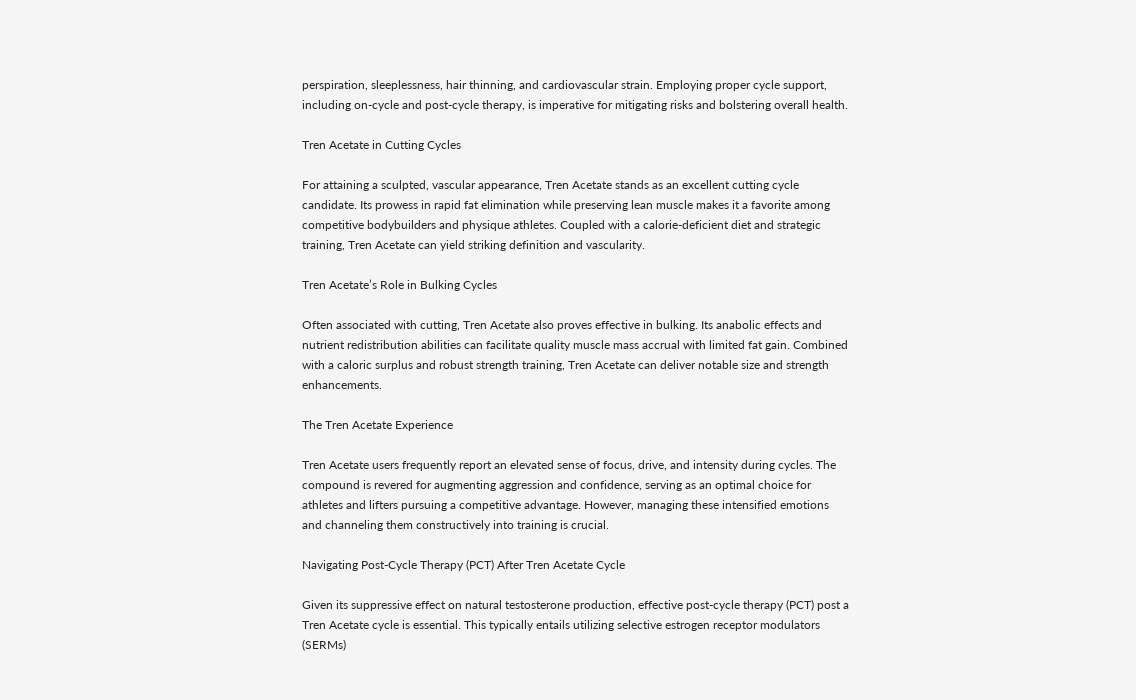perspiration, sleeplessness, hair thinning, and cardiovascular strain. Employing proper cycle support, including on-cycle and post-cycle therapy, is imperative for mitigating risks and bolstering overall health.

Tren Acetate in Cutting Cycles

For attaining a sculpted, vascular appearance, Tren Acetate stands as an excellent cutting cycle candidate. Its prowess in rapid fat elimination while preserving lean muscle makes it a favorite among competitive bodybuilders and physique athletes. Coupled with a calorie-deficient diet and strategic training, Tren Acetate can yield striking definition and vascularity.

Tren Acetate’s Role in Bulking Cycles

Often associated with cutting, Tren Acetate also proves effective in bulking. Its anabolic effects and nutrient redistribution abilities can facilitate quality muscle mass accrual with limited fat gain. Combined with a caloric surplus and robust strength training, Tren Acetate can deliver notable size and strength enhancements.

The Tren Acetate Experience

Tren Acetate users frequently report an elevated sense of focus, drive, and intensity during cycles. The compound is revered for augmenting aggression and confidence, serving as an optimal choice for athletes and lifters pursuing a competitive advantage. However, managing these intensified emotions and channeling them constructively into training is crucial.

Navigating Post-Cycle Therapy (PCT) After Tren Acetate Cycle

Given its suppressive effect on natural testosterone production, effective post-cycle therapy (PCT) post a Tren Acetate cycle is essential. This typically entails utilizing selective estrogen receptor modulators (SERMs)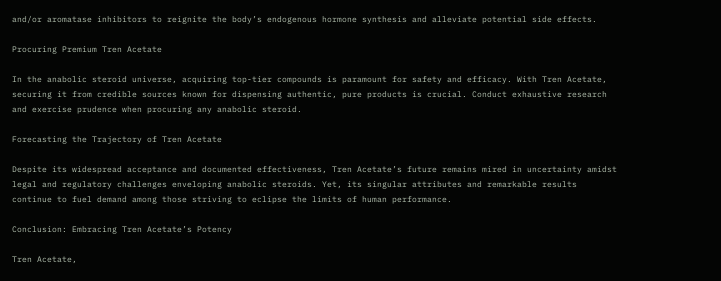and/or aromatase inhibitors to reignite the body’s endogenous hormone synthesis and alleviate potential side effects.

Procuring Premium Tren Acetate

In the anabolic steroid universe, acquiring top-tier compounds is paramount for safety and efficacy. With Tren Acetate, securing it from credible sources known for dispensing authentic, pure products is crucial. Conduct exhaustive research and exercise prudence when procuring any anabolic steroid.

Forecasting the Trajectory of Tren Acetate

Despite its widespread acceptance and documented effectiveness, Tren Acetate’s future remains mired in uncertainty amidst legal and regulatory challenges enveloping anabolic steroids. Yet, its singular attributes and remarkable results continue to fuel demand among those striving to eclipse the limits of human performance.

Conclusion: Embracing Tren Acetate’s Potency

Tren Acetate,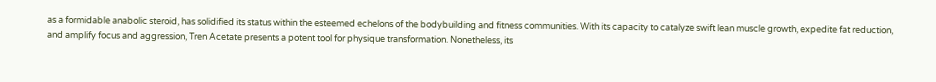as a formidable anabolic steroid, has solidified its status within the esteemed echelons of the bodybuilding and fitness communities. With its capacity to catalyze swift lean muscle growth, expedite fat reduction, and amplify focus and aggression, Tren Acetate presents a potent tool for physique transformation. Nonetheless, its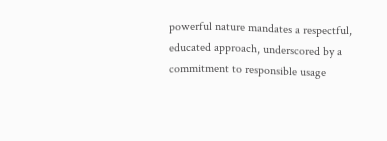powerful nature mandates a respectful, educated approach, underscored by a commitment to responsible usage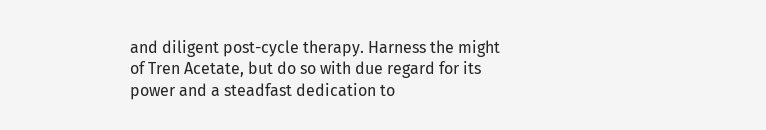and diligent post-cycle therapy. Harness the might of Tren Acetate, but do so with due regard for its power and a steadfast dedication to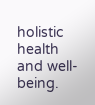holistic health and well-being.